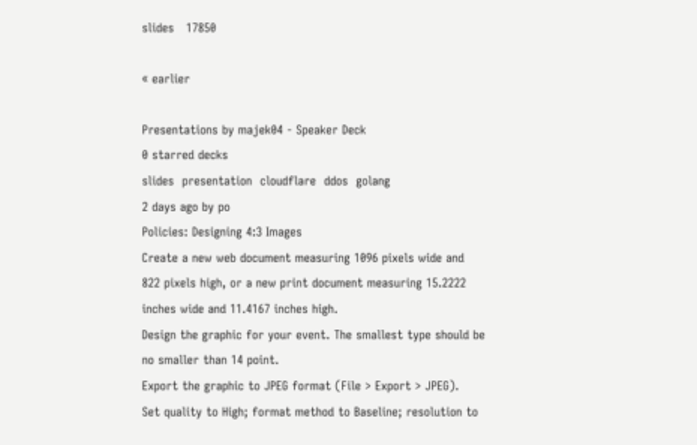slides   17850

« earlier

Presentations by majek04 - Speaker Deck
0 starred decks
slides  presentation  cloudflare  ddos  golang
2 days ago by po
Policies: Designing 4:3 Images
Create a new web document measuring 1096 pixels wide and 822 pixels high, or a new print document measuring 15.2222 inches wide and 11.4167 inches high.
Design the graphic for your event. The smallest type should be no smaller than 14 point.
Export the graphic to JPEG format (File > Export > JPEG).
Set quality to High; format method to Baseline; resolution to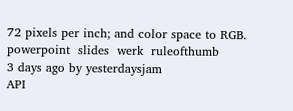72 pixels per inch; and color space to RGB.
powerpoint  slides  werk  ruleofthumb
3 days ago by yesterdaysjam
API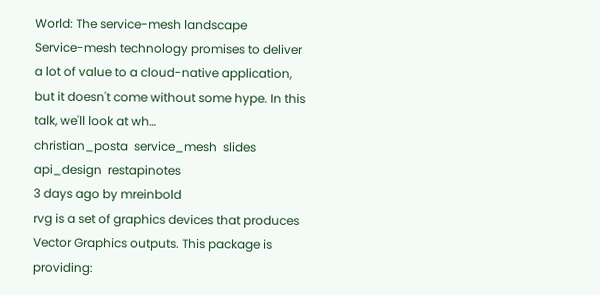World: The service-mesh landscape
Service-mesh technology promises to deliver a lot of value to a cloud-native application, but it doesn't come without some hype. In this talk, we'll look at wh…
christian_posta  service_mesh  slides  api_design  restapinotes
3 days ago by mreinbold
rvg is a set of graphics devices that produces Vector Graphics outputs. This package is providing: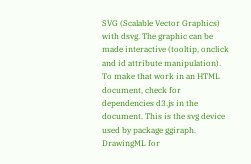SVG (Scalable Vector Graphics) with dsvg. The graphic can be made interactive (tooltip, onclick and id attribute manipulation). To make that work in an HTML document, check for dependencies d3.js in the document. This is the svg device used by package ggiraph.
DrawingML for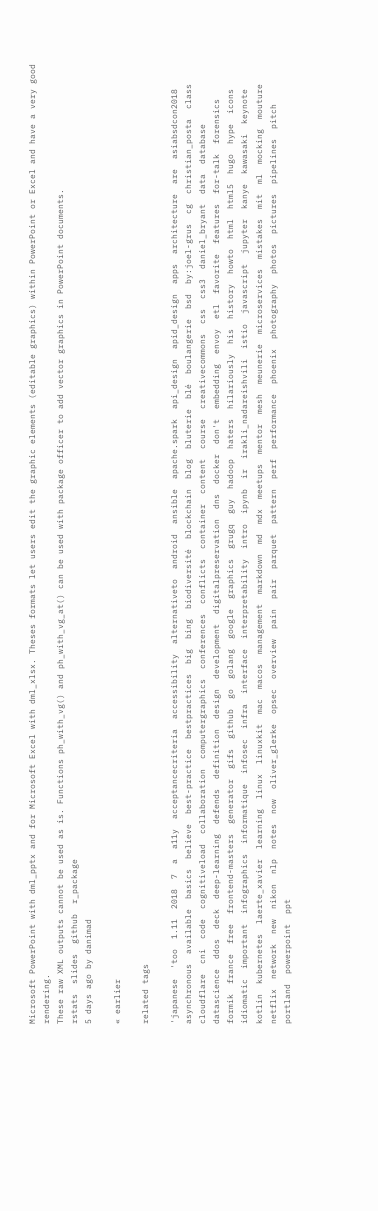Microsoft PowerPoint with dml_pptx and for Microsoft Excel with dml_xlsx. Theses formats let users edit the graphic elements (editable graphics) within PowerPoint or Excel and have a very good rendering.
These raw XML outputs cannot be used as is. Functions ph_with_vg() and ph_with_vg_at() can be used with package officer to add vector graphics in PowerPoint documents.
rstats  slides  github  r_package
5 days ago by danimad

« earlier

related tags

'japanese  'too  1.11  2018  7  a  a11y  acceptancecriteria  accessibility  alternativeto  android  ansible  apache.spark  api_design  apid_design  apps  architecture  are  asiabsdcon2018  asynchronous  available  basics  believe  best-practice  bestpractices  big  bing  biodiversité  blockchain  blog  bluterie  blé  boulangerie  bsd  by:joel-grus  cg  christian_posta  class  cloudflare  cni  code  cognitiveload  collaboration  computergraphics  conferences  conflicts  container  content  course  creativecommons  css  css3  daniel_bryant  data  database  datascience  ddos  deck  deep-learning  defends  definition  design  development  digitalpreservation  dns  docker  don't  embedding  envoy  etl  favorite  features  for-talk  forensics  formik  france  free  frontend-masters  generator  gifs  github  go  golang  google  graphics  grugq  guy  hadoop  haters  hilariously  his  history  howto  html  html5  hugo  hype  icons  idiomatic  important  infographics  informatique  infosec  infra  interface  interpretability  intro  ipynb  ir  irakli_nadareishvili  istio  javascript  jupyter  kanye  kawasaki  keynote  kotlin  kubernetes  laerte_xavier  learning  linux  linuxkit  mac  macos  management  markdown  md  mdx  meetups  mentor  mesh  meunerie  microservices  mistakes  mit  ml  mocking  mouture  netflix  network  new  nikon  nlp  notes  now  oliver_glerke  opsec  overview  pain  pair  parquet  pattern  perf  performance  phoenix  photography  photos  pictures  pipelines  pitch  portland  powerpoint  ppt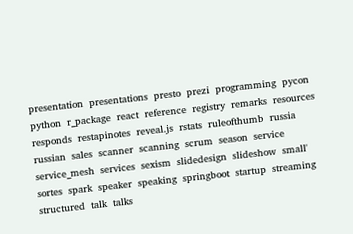presentation  presentations  presto  prezi  programming  pycon  python  r_package  react  reference  registry  remarks  resources  responds  restapinotes  reveal.js  rstats  ruleofthumb  russia  russian  sales  scanner  scanning  scrum  season  service  service_mesh  services  sexism  slidedesign  slideshow  small'  sortes  spark  speaker  speaking  springboot  startup  streaming  structured  talk  talks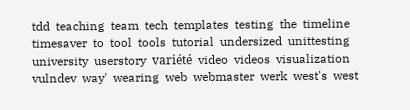tdd  teaching  team  tech  templates  testing  the  timeline  timesaver  to  tool  tools  tutorial  undersized  unittesting  university  userstory  variété  video  videos  visualization  vulndev  way'  wearing  web  webmaster  werk  west's  west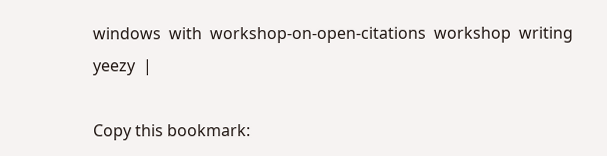windows  with  workshop-on-open-citations  workshop  writing  yeezy  |

Copy this bookmark: